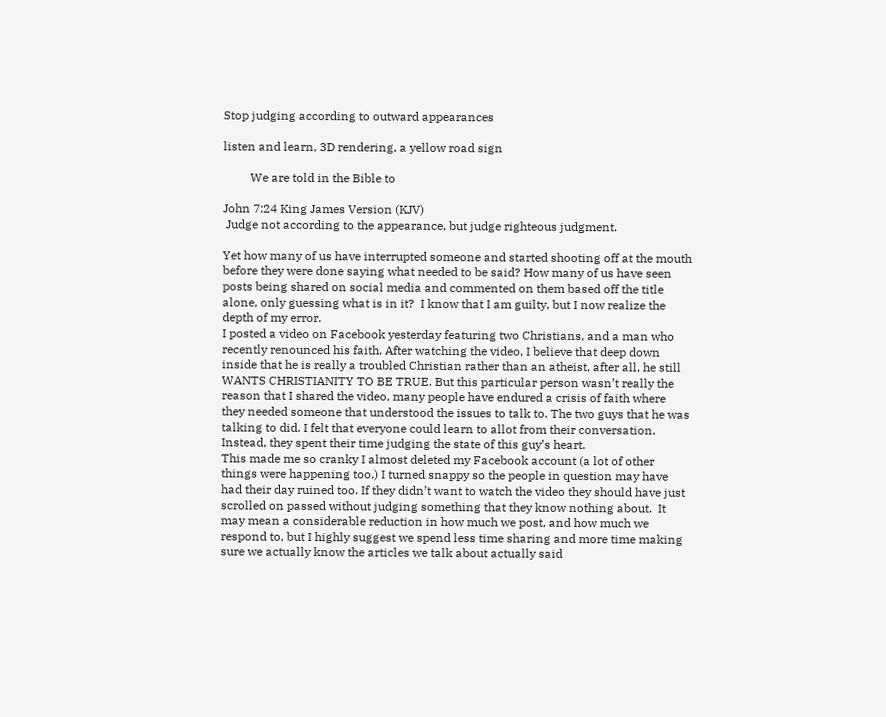Stop judging according to outward appearances

listen and learn, 3D rendering, a yellow road sign

         We are told in the Bible to

John 7:24 King James Version (KJV)
 Judge not according to the appearance, but judge righteous judgment.

Yet how many of us have interrupted someone and started shooting off at the mouth before they were done saying what needed to be said? How many of us have seen posts being shared on social media and commented on them based off the title alone, only guessing what is in it?  I know that I am guilty, but I now realize the depth of my error.
I posted a video on Facebook yesterday featuring two Christians, and a man who recently renounced his faith. After watching the video, I believe that deep down inside that he is really a troubled Christian rather than an atheist, after all, he still WANTS CHRISTIANITY TO BE TRUE. But this particular person wasn’t really the reason that I shared the video, many people have endured a crisis of faith where they needed someone that understood the issues to talk to. The two guys that he was talking to did. I felt that everyone could learn to allot from their conversation.  Instead, they spent their time judging the state of this guy’s heart.
This made me so cranky I almost deleted my Facebook account (a lot of other things were happening too.) I turned snappy so the people in question may have had their day ruined too. If they didn’t want to watch the video they should have just scrolled on passed without judging something that they know nothing about.  It may mean a considerable reduction in how much we post, and how much we respond to, but I highly suggest we spend less time sharing and more time making sure we actually know the articles we talk about actually said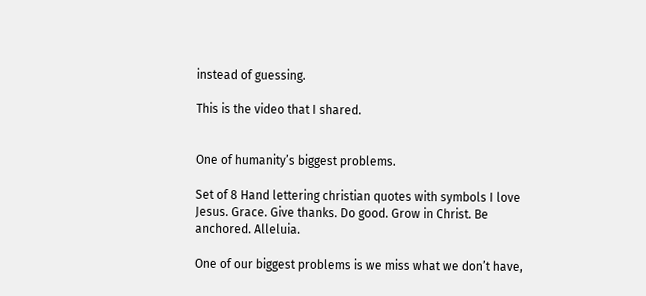instead of guessing.

This is the video that I shared.


One of humanity’s biggest problems.

Set of 8 Hand lettering christian quotes with symbols I love Jesus. Grace. Give thanks. Do good. Grow in Christ. Be anchored. Alleluia.

One of our biggest problems is we miss what we don’t have,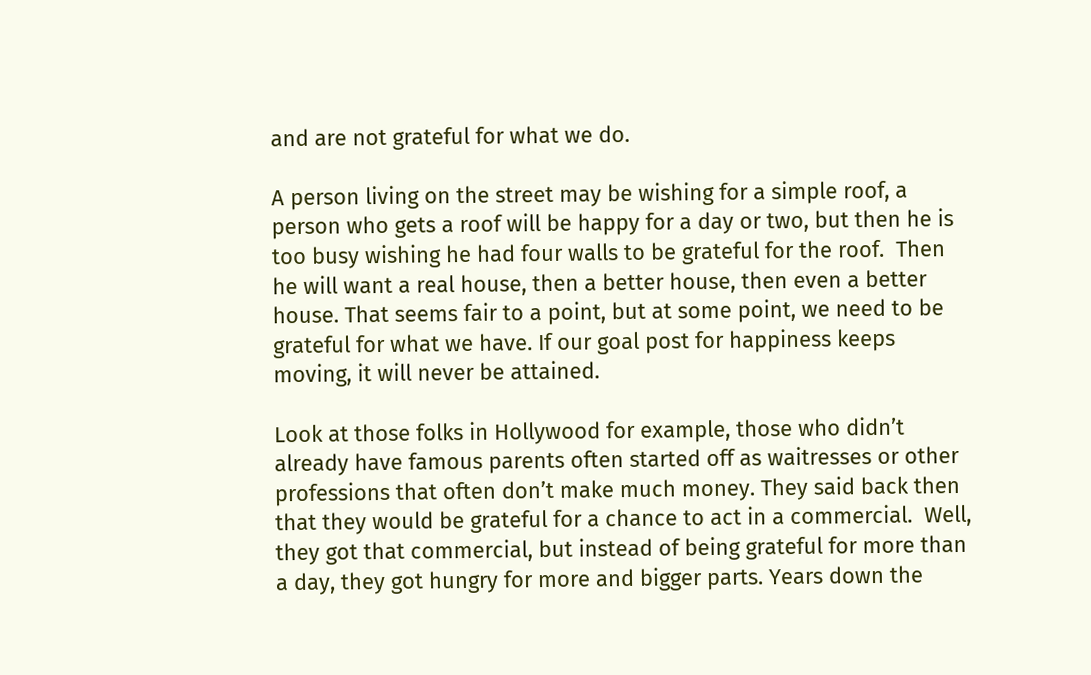and are not grateful for what we do.

A person living on the street may be wishing for a simple roof, a person who gets a roof will be happy for a day or two, but then he is too busy wishing he had four walls to be grateful for the roof.  Then he will want a real house, then a better house, then even a better house. That seems fair to a point, but at some point, we need to be grateful for what we have. If our goal post for happiness keeps moving, it will never be attained.

Look at those folks in Hollywood for example, those who didn’t already have famous parents often started off as waitresses or other professions that often don’t make much money. They said back then that they would be grateful for a chance to act in a commercial.  Well, they got that commercial, but instead of being grateful for more than a day, they got hungry for more and bigger parts. Years down the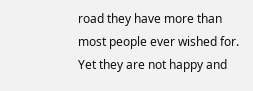road they have more than most people ever wished for. Yet they are not happy and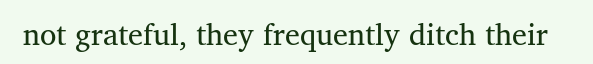not grateful, they frequently ditch their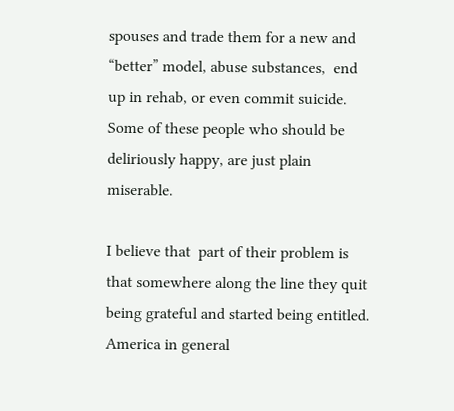spouses and trade them for a new and “better” model, abuse substances,  end up in rehab, or even commit suicide.
Some of these people who should be deliriously happy, are just plain miserable.

I believe that  part of their problem is that somewhere along the line they quit being grateful and started being entitled.  America in general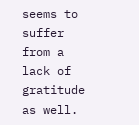seems to suffer from a lack of gratitude as well.